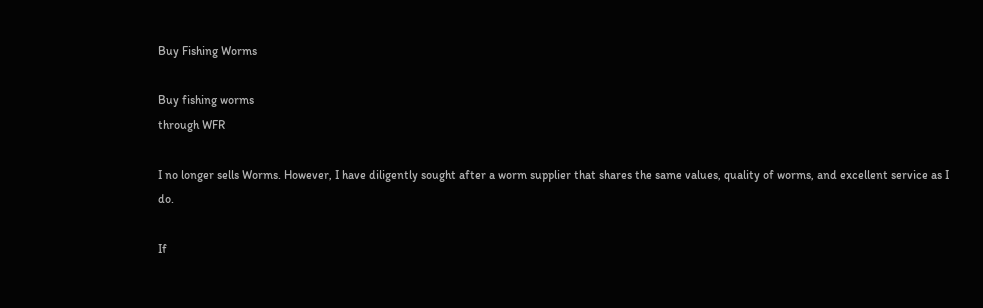Buy Fishing Worms

Buy fishing worms
through WFR

I no longer sells Worms. However, I have diligently sought after a worm supplier that shares the same values, quality of worms, and excellent service as I do.

If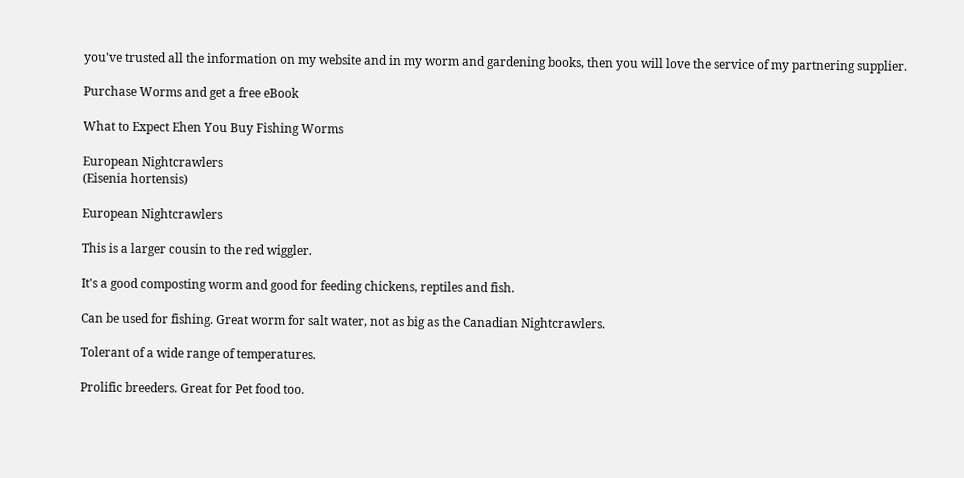you've trusted all the information on my website and in my worm and gardening books, then you will love the service of my partnering supplier.

Purchase Worms and get a free eBook

What to Expect Ehen You Buy Fishing Worms

European Nightcrawlers
(Eisenia hortensis)

European Nightcrawlers

This is a larger cousin to the red wiggler.

It's a good composting worm and good for feeding chickens, reptiles and fish.

Can be used for fishing. Great worm for salt water, not as big as the Canadian Nightcrawlers.

Tolerant of a wide range of temperatures.

Prolific breeders. Great for Pet food too.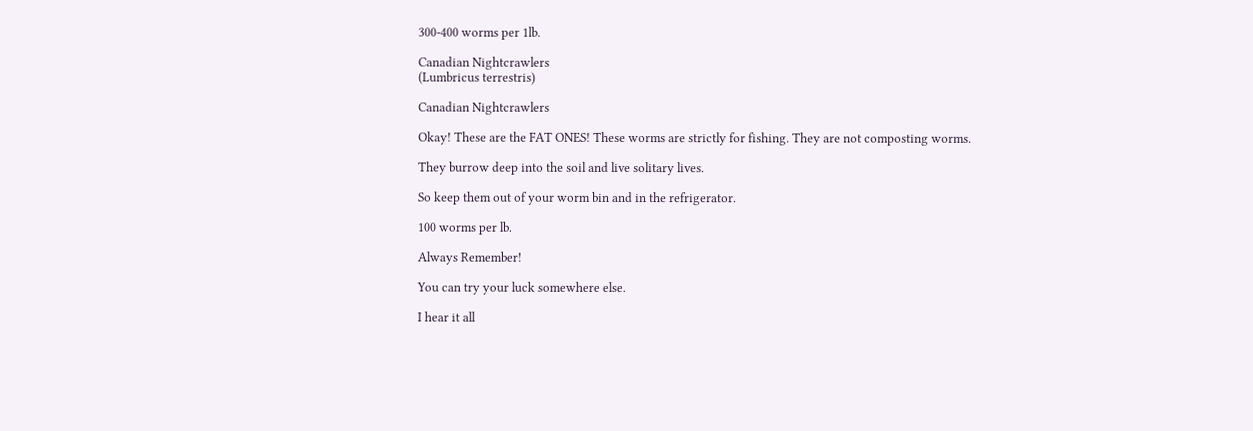300-400 worms per 1lb.

Canadian Nightcrawlers
(Lumbricus terrestris)

Canadian Nightcrawlers

Okay! These are the FAT ONES! These worms are strictly for fishing. They are not composting worms.

They burrow deep into the soil and live solitary lives.

So keep them out of your worm bin and in the refrigerator.

100 worms per lb.

Always Remember!

You can try your luck somewhere else.

I hear it all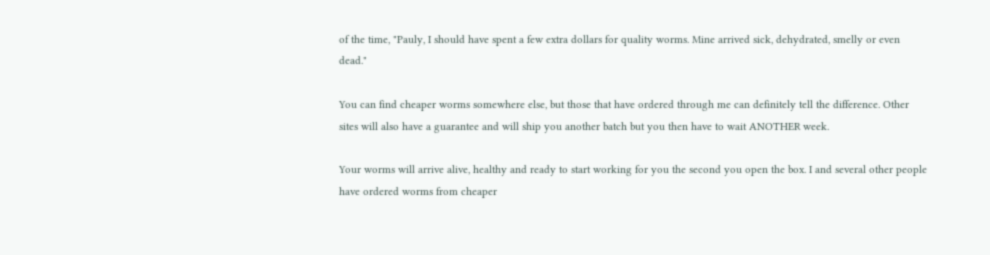of the time, "Pauly, I should have spent a few extra dollars for quality worms. Mine arrived sick, dehydrated, smelly or even dead."

You can find cheaper worms somewhere else, but those that have ordered through me can definitely tell the difference. Other sites will also have a guarantee and will ship you another batch but you then have to wait ANOTHER week.

Your worms will arrive alive, healthy and ready to start working for you the second you open the box. I and several other people have ordered worms from cheaper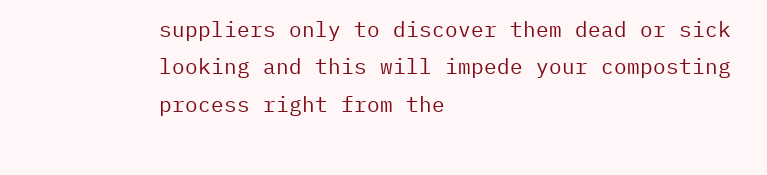suppliers only to discover them dead or sick looking and this will impede your composting process right from the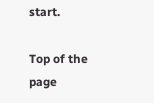start.

Top of the page